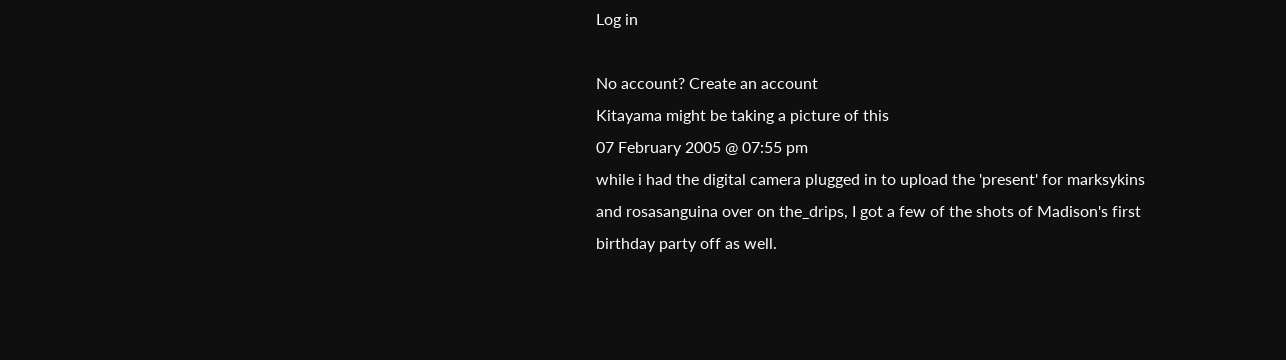Log in

No account? Create an account
Kitayama might be taking a picture of this
07 February 2005 @ 07:55 pm
while i had the digital camera plugged in to upload the 'present' for marksykins and rosasanguina over on the_drips, I got a few of the shots of Madison's first birthday party off as well.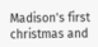Madison's first christmas and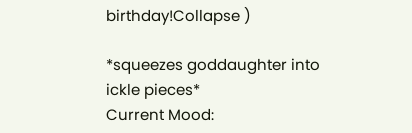birthday!Collapse )

*squeezes goddaughter into ickle pieces*
Current Mood: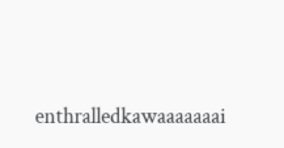enthralledkawaaaaaaai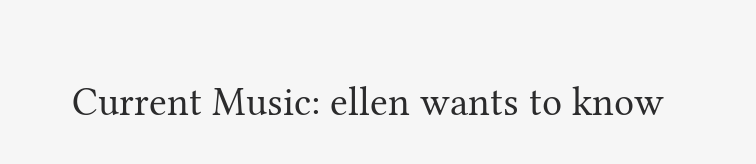Current Music: ellen wants to know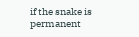if the snake is permanent